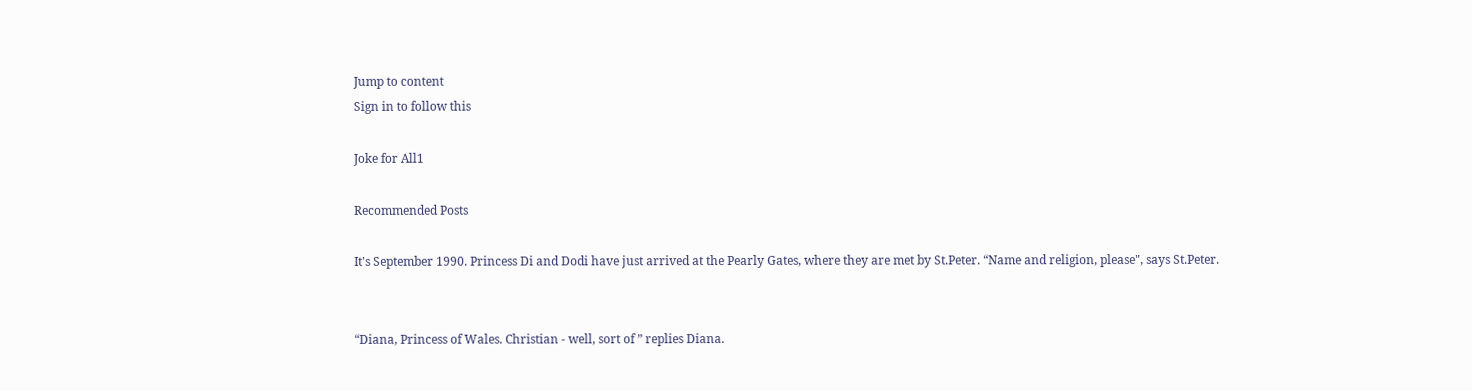Jump to content
Sign in to follow this

Joke for All1

Recommended Posts

It's September 1990. Princess Di and Dodi have just arrived at the Pearly Gates, where they are met by St.Peter. “Name and religion, please", says St.Peter.


“Diana, Princess of Wales. Christian - well, sort of ” replies Diana.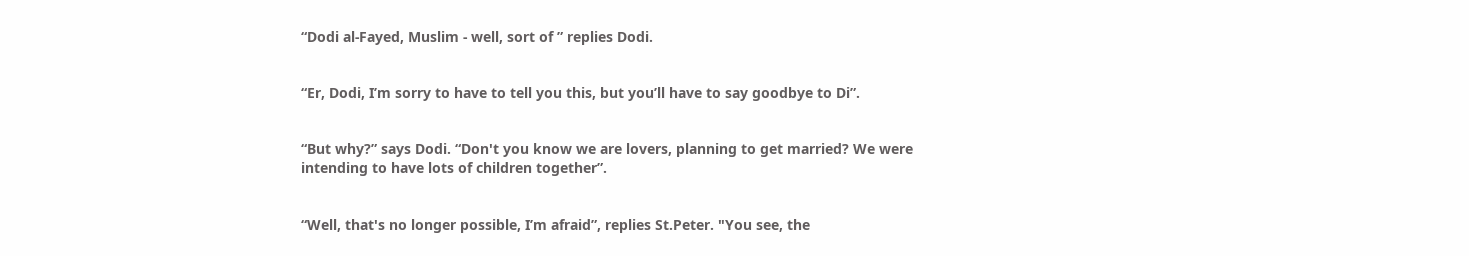“Dodi al-Fayed, Muslim - well, sort of ” replies Dodi.


“Er, Dodi, I’m sorry to have to tell you this, but you’ll have to say goodbye to Di”.


“But why?” says Dodi. “Don't you know we are lovers, planning to get married? We were intending to have lots of children together”.


“Well, that's no longer possible, I’m afraid”, replies St.Peter. "You see, the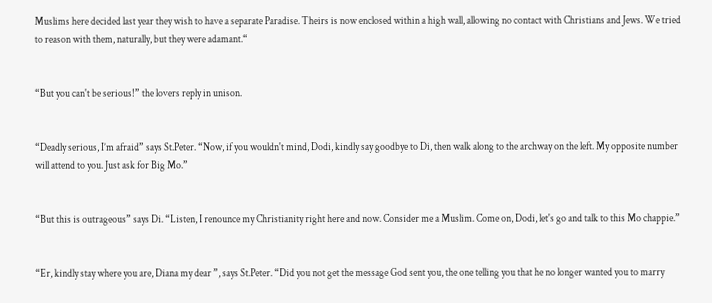Muslims here decided last year they wish to have a separate Paradise. Theirs is now enclosed within a high wall, allowing no contact with Christians and Jews. We tried to reason with them, naturally, but they were adamant.“


“But you can't be serious!” the lovers reply in unison.


“Deadly serious, I’m afraid” says St.Peter. “Now, if you wouldn't mind, Dodi, kindly say goodbye to Di, then walk along to the archway on the left. My opposite number will attend to you. Just ask for Big Mo.”


“But this is outrageous” says Di. “Listen, I renounce my Christianity right here and now. Consider me a Muslim. Come on, Dodi, let's go and talk to this Mo chappie.”


“Er, kindly stay where you are, Diana my dear ”, says St.Peter. “Did you not get the message God sent you, the one telling you that he no longer wanted you to marry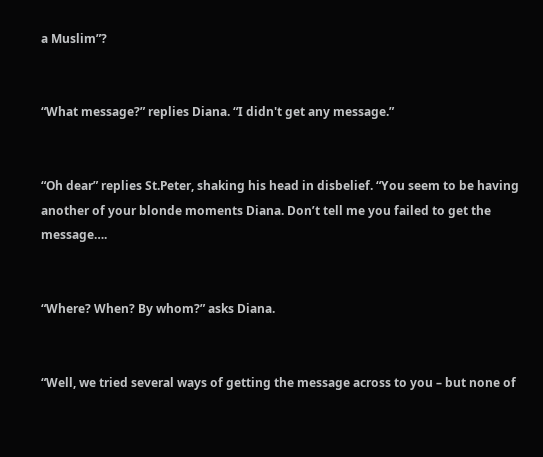a Muslim”?


“What message?” replies Diana. “I didn't get any message.”


“Oh dear” replies St.Peter, shaking his head in disbelief. “You seem to be having another of your blonde moments Diana. Don’t tell me you failed to get the message….


“Where? When? By whom?” asks Diana.


“Well, we tried several ways of getting the message across to you – but none of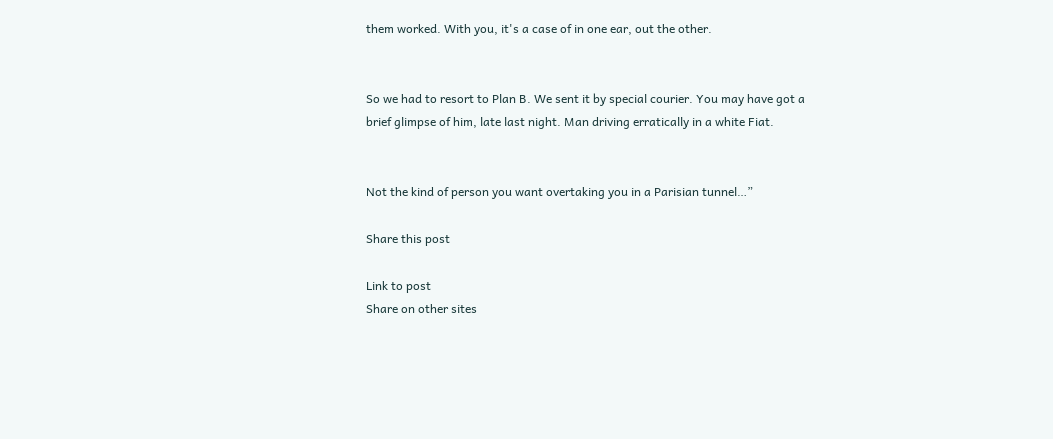them worked. With you, it's a case of in one ear, out the other.


So we had to resort to Plan B. We sent it by special courier. You may have got a brief glimpse of him, late last night. Man driving erratically in a white Fiat.


Not the kind of person you want overtaking you in a Parisian tunnel…”

Share this post

Link to post
Share on other sites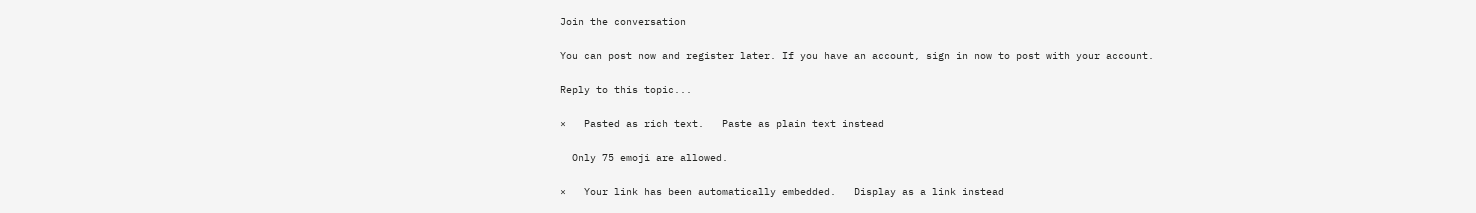Join the conversation

You can post now and register later. If you have an account, sign in now to post with your account.

Reply to this topic...

×   Pasted as rich text.   Paste as plain text instead

  Only 75 emoji are allowed.

×   Your link has been automatically embedded.   Display as a link instead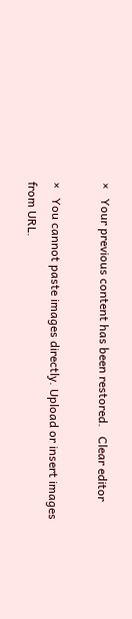×   Your previous content has been restored.   Clear editor

×   You cannot paste images directly. Upload or insert images from URL.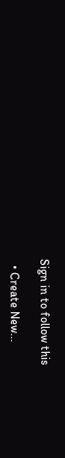Sign in to follow this

  • Create New...